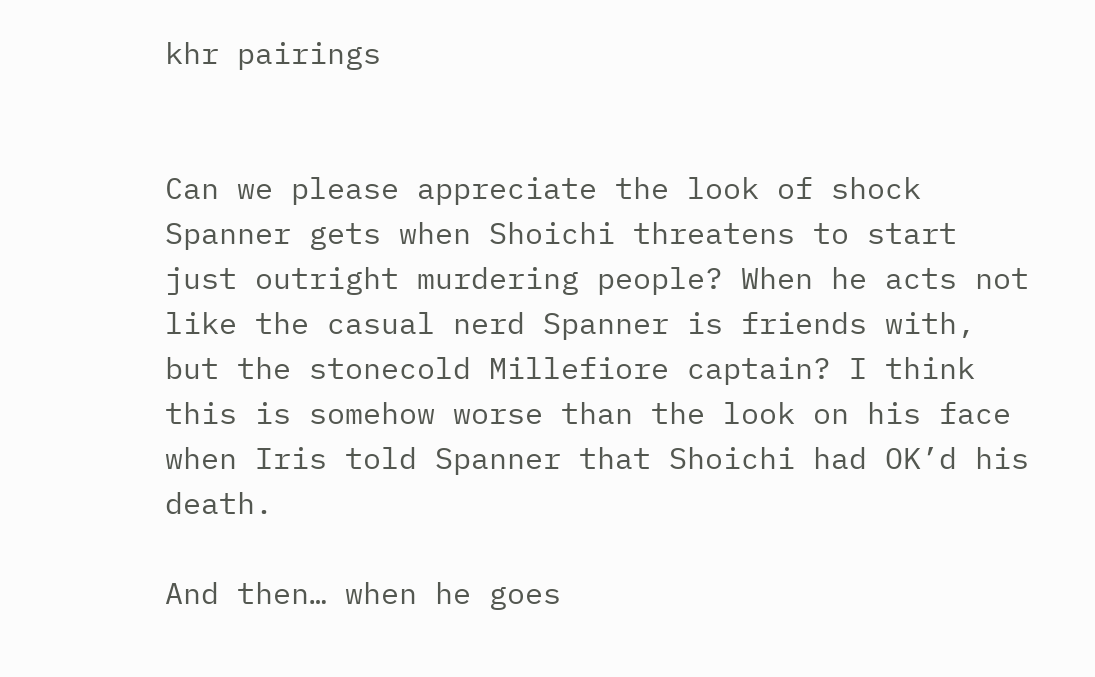khr pairings


Can we please appreciate the look of shock Spanner gets when Shoichi threatens to start just outright murdering people? When he acts not like the casual nerd Spanner is friends with, but the stonecold Millefiore captain? I think this is somehow worse than the look on his face when Iris told Spanner that Shoichi had OK’d his death.

And then… when he goes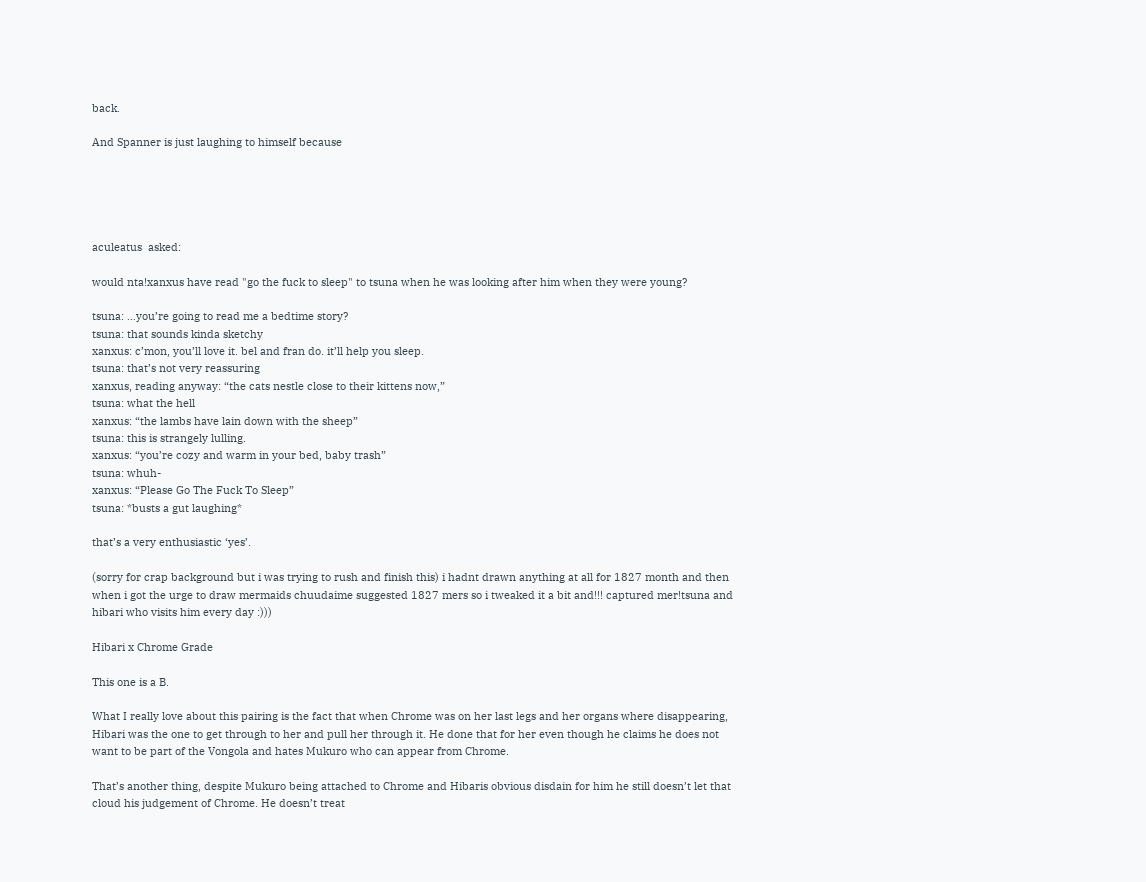back.

And Spanner is just laughing to himself because





aculeatus  asked:

would nta!xanxus have read "go the fuck to sleep" to tsuna when he was looking after him when they were young?

tsuna: …you’re going to read me a bedtime story?
tsuna: that sounds kinda sketchy
xanxus: c’mon, you’ll love it. bel and fran do. it’ll help you sleep.
tsuna: that’s not very reassuring
xanxus, reading anyway: “the cats nestle close to their kittens now,”
tsuna: what the hell
xanxus: “the lambs have lain down with the sheep”
tsuna: this is strangely lulling.
xanxus: “you’re cozy and warm in your bed, baby trash”
tsuna: whuh-
xanxus: “Please Go The Fuck To Sleep”
tsuna: *busts a gut laughing*

that’s a very enthusiastic ‘yes’.

(sorry for crap background but i was trying to rush and finish this) i hadnt drawn anything at all for 1827 month and then when i got the urge to draw mermaids chuudaime suggested 1827 mers so i tweaked it a bit and!!! captured mer!tsuna and hibari who visits him every day :)))

Hibari x Chrome Grade

This one is a B.

What I really love about this pairing is the fact that when Chrome was on her last legs and her organs where disappearing, Hibari was the one to get through to her and pull her through it. He done that for her even though he claims he does not want to be part of the Vongola and hates Mukuro who can appear from Chrome.

That’s another thing, despite Mukuro being attached to Chrome and Hibaris obvious disdain for him he still doesn’t let that cloud his judgement of Chrome. He doesn’t treat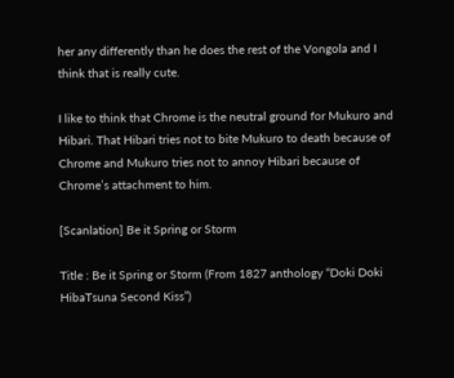her any differently than he does the rest of the Vongola and I think that is really cute.

I like to think that Chrome is the neutral ground for Mukuro and Hibari. That Hibari tries not to bite Mukuro to death because of Chrome and Mukuro tries not to annoy Hibari because of Chrome’s attachment to him.

[Scanlation] Be it Spring or Storm

Title : Be it Spring or Storm (From 1827 anthology “Doki Doki HibaTsuna Second Kiss”)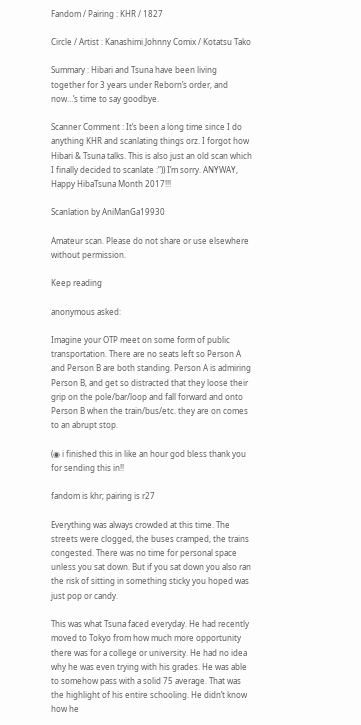Fandom / Pairing : KHR / 1827

Circle / Artist : Kanashimi Johnny Comix / Kotatsu Tako

Summary : Hibari and Tsuna have been living together for 3 years under Reborn’s order, and now…’s time to say goodbye.

Scanner Comment : It’s been a long time since I do anything KHR and scanlating things orz. I forgot how Hibari & Tsuna talks. This is also just an old scan which I finally decided to scanlate :”)) I’m sorry. ANYWAY, Happy HibaTsuna Month 2017!!!

Scanlation by AniManGa19930

Amateur scan. Please do not share or use elsewhere without permission.

Keep reading

anonymous asked:

Imagine your OTP meet on some form of public transportation. There are no seats left so Person A and Person B are both standing. Person A is admiring Person B, and get so distracted that they loose their grip on the pole/bar/loop and fall forward and onto Person B when the train/bus/etc. they are on comes to an abrupt stop.

(◉ i finished this in like an hour god bless thank you for sending this in!!

fandom is khr; pairing is r27

Everything was always crowded at this time. The streets were clogged, the buses cramped, the trains congested. There was no time for personal space unless you sat down. But if you sat down you also ran the risk of sitting in something sticky you hoped was just pop or candy.

This was what Tsuna faced everyday. He had recently moved to Tokyo from how much more opportunity there was for a college or university. He had no idea why he was even trying with his grades. He was able to somehow pass with a solid 75 average. That was the highlight of his entire schooling. He didn’t know how he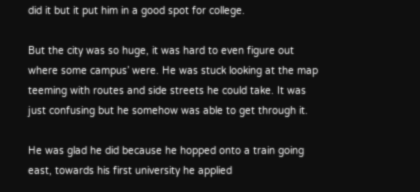did it but it put him in a good spot for college.

But the city was so huge, it was hard to even figure out where some campus’ were. He was stuck looking at the map teeming with routes and side streets he could take. It was just confusing but he somehow was able to get through it.

He was glad he did because he hopped onto a train going east, towards his first university he applied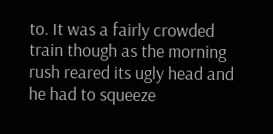to. It was a fairly crowded train though as the morning rush reared its ugly head and he had to squeeze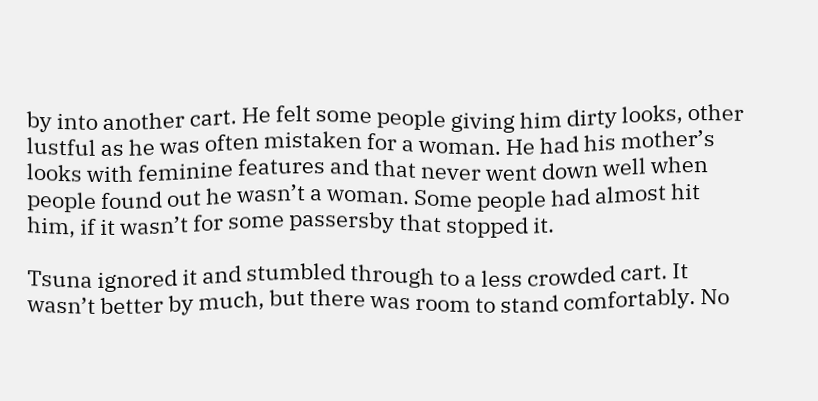by into another cart. He felt some people giving him dirty looks, other lustful as he was often mistaken for a woman. He had his mother’s looks with feminine features and that never went down well when people found out he wasn’t a woman. Some people had almost hit him, if it wasn’t for some passersby that stopped it.

Tsuna ignored it and stumbled through to a less crowded cart. It wasn’t better by much, but there was room to stand comfortably. No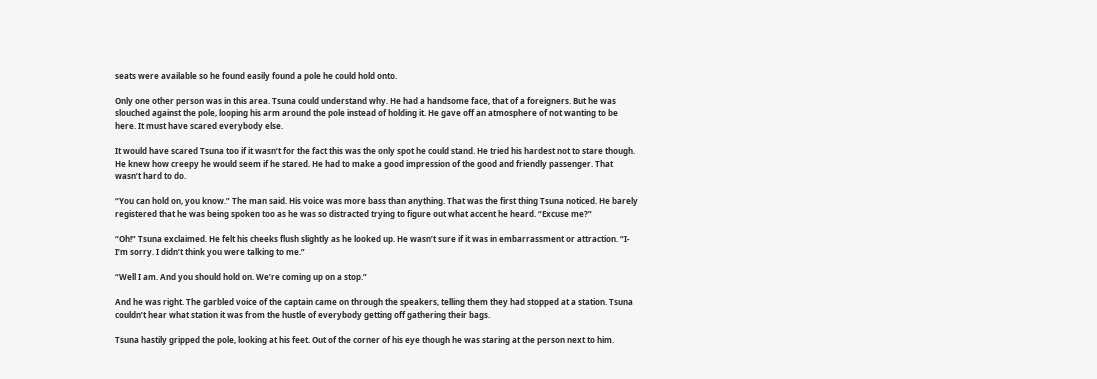seats were available so he found easily found a pole he could hold onto.

Only one other person was in this area. Tsuna could understand why. He had a handsome face, that of a foreigners. But he was slouched against the pole, looping his arm around the pole instead of holding it. He gave off an atmosphere of not wanting to be here. It must have scared everybody else.

It would have scared Tsuna too if it wasn’t for the fact this was the only spot he could stand. He tried his hardest not to stare though. He knew how creepy he would seem if he stared. He had to make a good impression of the good and friendly passenger. That wasn’t hard to do.

“You can hold on, you know.” The man said. His voice was more bass than anything. That was the first thing Tsuna noticed. He barely registered that he was being spoken too as he was so distracted trying to figure out what accent he heard. “Excuse me?”

“Oh!” Tsuna exclaimed. He felt his cheeks flush slightly as he looked up. He wasn’t sure if it was in embarrassment or attraction. “I-I’m sorry. I didn’t think you were talking to me.”

“Well I am. And you should hold on. We’re coming up on a stop.”

And he was right. The garbled voice of the captain came on through the speakers, telling them they had stopped at a station. Tsuna couldn’t hear what station it was from the hustle of everybody getting off gathering their bags.

Tsuna hastily gripped the pole, looking at his feet. Out of the corner of his eye though he was staring at the person next to him.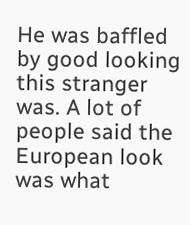He was baffled by good looking this stranger was. A lot of people said the European look was what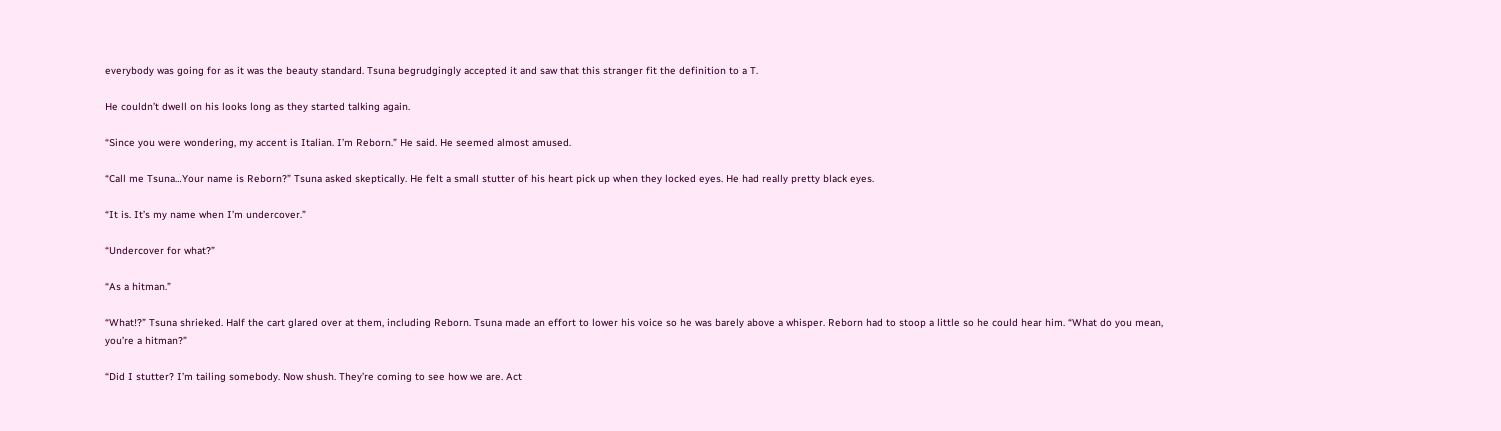everybody was going for as it was the beauty standard. Tsuna begrudgingly accepted it and saw that this stranger fit the definition to a T.

He couldn’t dwell on his looks long as they started talking again.

“Since you were wondering, my accent is Italian. I’m Reborn.” He said. He seemed almost amused.

“Call me Tsuna…Your name is Reborn?” Tsuna asked skeptically. He felt a small stutter of his heart pick up when they locked eyes. He had really pretty black eyes.

“It is. It’s my name when I’m undercover.”

“Undercover for what?”

“As a hitman.”

“What!?” Tsuna shrieked. Half the cart glared over at them, including Reborn. Tsuna made an effort to lower his voice so he was barely above a whisper. Reborn had to stoop a little so he could hear him. “What do you mean, you’re a hitman?”

“Did I stutter? I’m tailing somebody. Now shush. They’re coming to see how we are. Act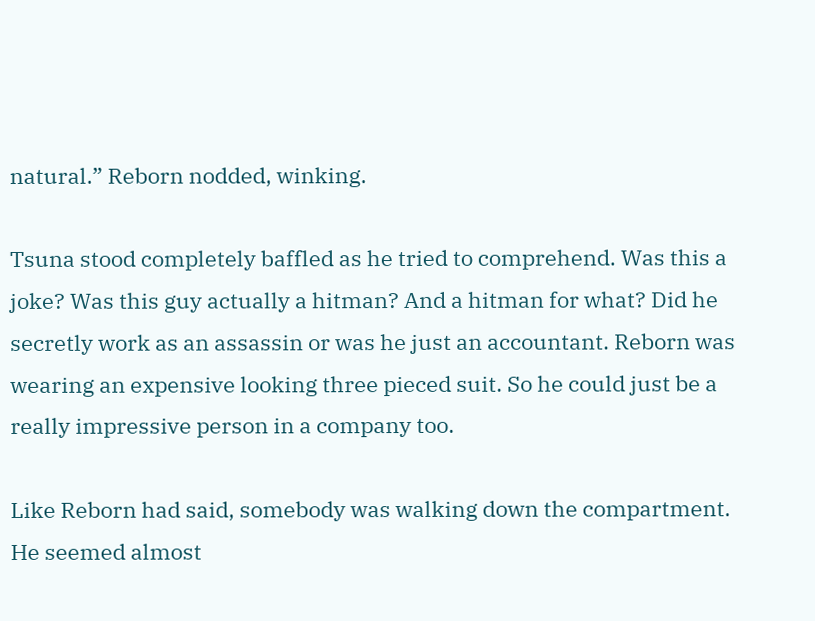natural.” Reborn nodded, winking.

Tsuna stood completely baffled as he tried to comprehend. Was this a joke? Was this guy actually a hitman? And a hitman for what? Did he secretly work as an assassin or was he just an accountant. Reborn was wearing an expensive looking three pieced suit. So he could just be a really impressive person in a company too.

Like Reborn had said, somebody was walking down the compartment. He seemed almost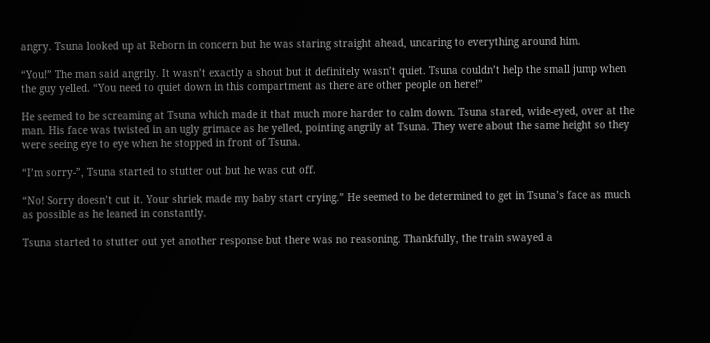angry. Tsuna looked up at Reborn in concern but he was staring straight ahead, uncaring to everything around him.

“You!” The man said angrily. It wasn’t exactly a shout but it definitely wasn’t quiet. Tsuna couldn’t help the small jump when the guy yelled. “You need to quiet down in this compartment as there are other people on here!”

He seemed to be screaming at Tsuna which made it that much more harder to calm down. Tsuna stared, wide-eyed, over at the man. His face was twisted in an ugly grimace as he yelled, pointing angrily at Tsuna. They were about the same height so they were seeing eye to eye when he stopped in front of Tsuna.

“I’m sorry-”, Tsuna started to stutter out but he was cut off.

“No! Sorry doesn’t cut it. Your shriek made my baby start crying.” He seemed to be determined to get in Tsuna’s face as much as possible as he leaned in constantly.

Tsuna started to stutter out yet another response but there was no reasoning. Thankfully, the train swayed a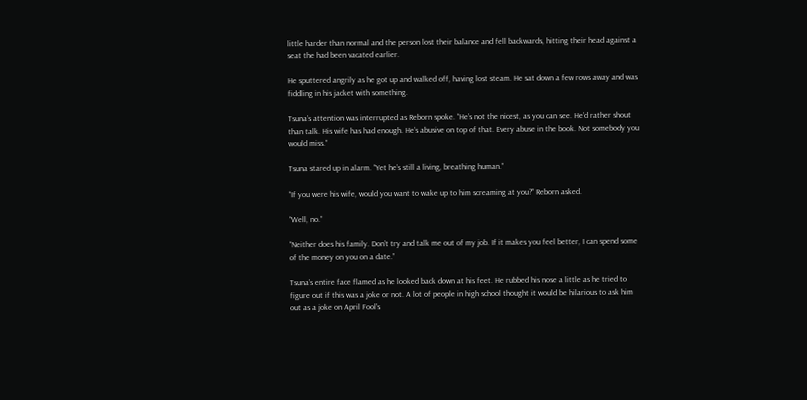little harder than normal and the person lost their balance and fell backwards, hitting their head against a seat the had been vacated earlier.

He sputtered angrily as he got up and walked off, having lost steam. He sat down a few rows away and was fiddling in his jacket with something.

Tsuna’s attention was interrupted as Reborn spoke. “He’s not the nicest, as you can see. He’d rather shout than talk. His wife has had enough. He’s abusive on top of that. Every abuse in the book. Not somebody you would miss.”

Tsuna stared up in alarm. “Yet he’s still a living, breathing human.”

“If you were his wife, would you want to wake up to him screaming at you?” Reborn asked.

“Well, no.”

“Neither does his family. Don’t try and talk me out of my job. If it makes you feel better, I can spend some of the money on you on a date.”

Tsuna’s entire face flamed as he looked back down at his feet. He rubbed his nose a little as he tried to figure out if this was a joke or not. A lot of people in high school thought it would be hilarious to ask him out as a joke on April Fool’s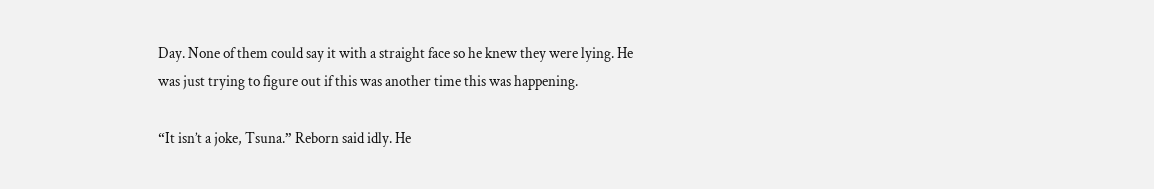Day. None of them could say it with a straight face so he knew they were lying. He was just trying to figure out if this was another time this was happening.

“It isn’t a joke, Tsuna.” Reborn said idly. He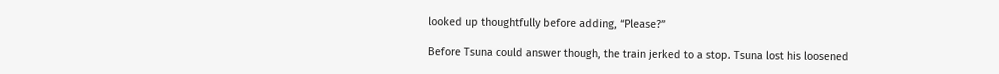looked up thoughtfully before adding, “Please?”

Before Tsuna could answer though, the train jerked to a stop. Tsuna lost his loosened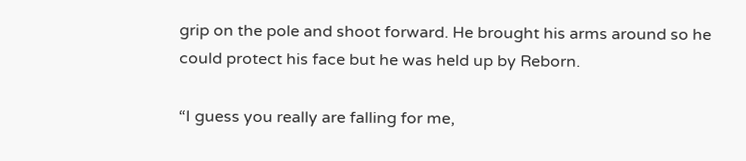grip on the pole and shoot forward. He brought his arms around so he could protect his face but he was held up by Reborn.

“I guess you really are falling for me,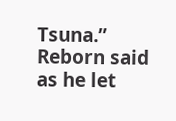Tsuna.” Reborn said as he let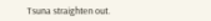Tsuna straighten out.